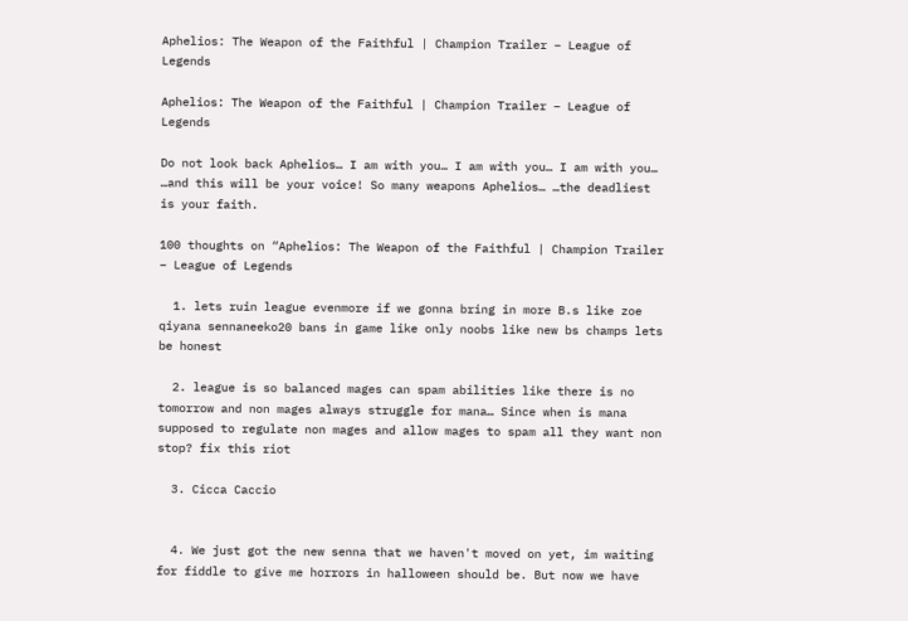Aphelios: The Weapon of the Faithful | Champion Trailer – League of Legends

Aphelios: The Weapon of the Faithful | Champion Trailer – League of Legends

Do not look back Aphelios… I am with you… I am with you… I am with you… …and this will be your voice! So many weapons Aphelios… …the deadliest is your faith.

100 thoughts on “Aphelios: The Weapon of the Faithful | Champion Trailer – League of Legends

  1. lets ruin league evenmore if we gonna bring in more B.s like zoe qiyana sennaneeko20 bans in game like only noobs like new bs champs lets be honest

  2. league is so balanced mages can spam abilities like there is no tomorrow and non mages always struggle for mana… Since when is mana supposed to regulate non mages and allow mages to spam all they want non stop? fix this riot

  3. Cicca Caccio


  4. We just got the new senna that we haven't moved on yet, im waiting for fiddle to give me horrors in halloween should be. But now we have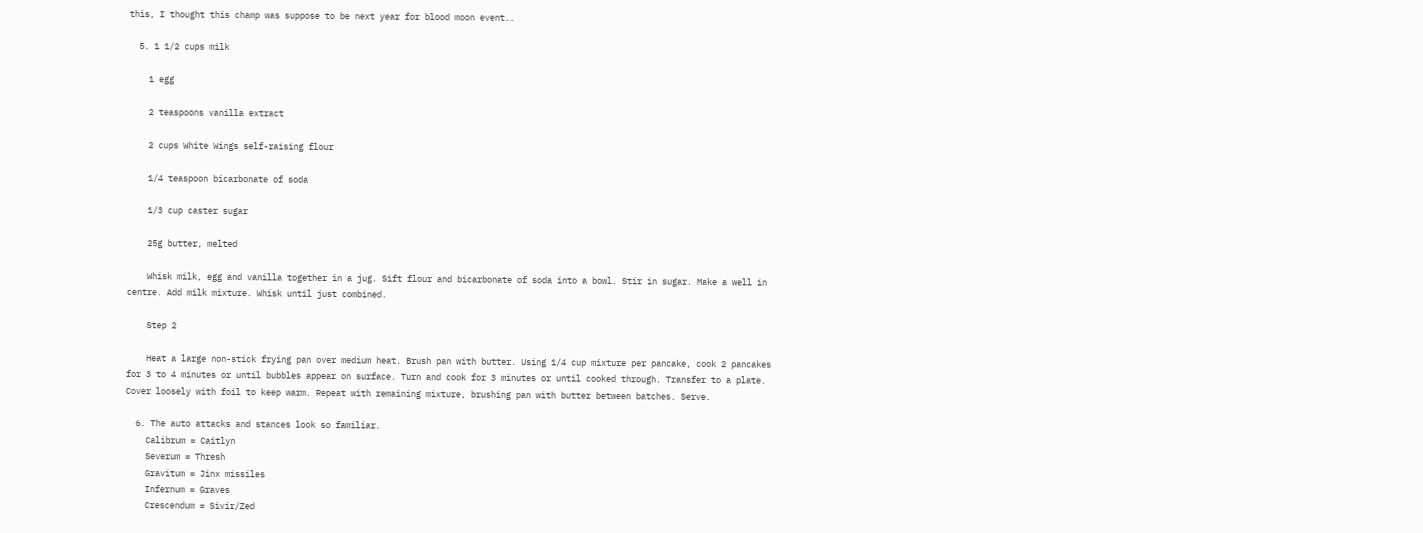this, I thought this champ was suppose to be next year for blood moon event..

  5. 1 1/2 cups milk

    1 egg

    2 teaspoons vanilla extract

    2 cups White Wings self-raising flour

    1/4 teaspoon bicarbonate of soda

    1/3 cup caster sugar

    25g butter, melted

    Whisk milk, egg and vanilla together in a jug. Sift flour and bicarbonate of soda into a bowl. Stir in sugar. Make a well in centre. Add milk mixture. Whisk until just combined.

    Step 2

    Heat a large non-stick frying pan over medium heat. Brush pan with butter. Using 1/4 cup mixture per pancake, cook 2 pancakes for 3 to 4 minutes or until bubbles appear on surface. Turn and cook for 3 minutes or until cooked through. Transfer to a plate. Cover loosely with foil to keep warm. Repeat with remaining mixture, brushing pan with butter between batches. Serve.

  6. The auto attacks and stances look so familiar.
    Calibrum = Caitlyn
    Severum = Thresh
    Gravitum = Jinx missiles
    Infernum = Graves
    Crescendum = Sivir/Zed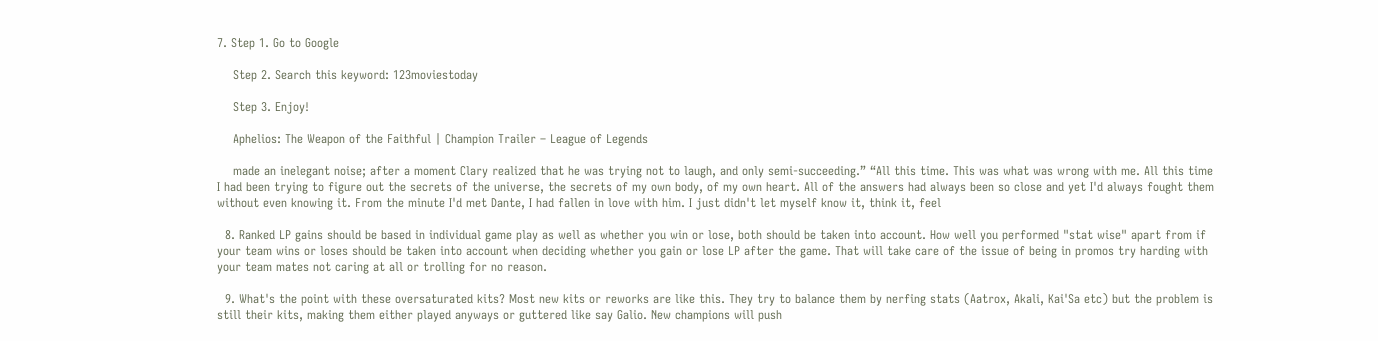7. Step 1. Go to Google

    Step 2. Search this keyword: 123moviestoday

    Step 3. Enjoy!

    Aphelios: The Weapon of the Faithful | Champion Trailer – League of Legends

    made an inelegant noise; after a moment Clary realized that he was trying not to laugh, and only semi-succeeding.” “All this time. This was what was wrong with me. All this time I had been trying to figure out the secrets of the universe, the secrets of my own body, of my own heart. All of the answers had always been so close and yet I'd always fought them without even knowing it. From the minute I'd met Dante, I had fallen in love with him. I just didn't let myself know it, think it, feel

  8. Ranked LP gains should be based in individual game play as well as whether you win or lose, both should be taken into account. How well you performed "stat wise" apart from if your team wins or loses should be taken into account when deciding whether you gain or lose LP after the game. That will take care of the issue of being in promos try harding with your team mates not caring at all or trolling for no reason.

  9. What's the point with these oversaturated kits? Most new kits or reworks are like this. They try to balance them by nerfing stats (Aatrox, Akali, Kai'Sa etc) but the problem is still their kits, making them either played anyways or guttered like say Galio. New champions will push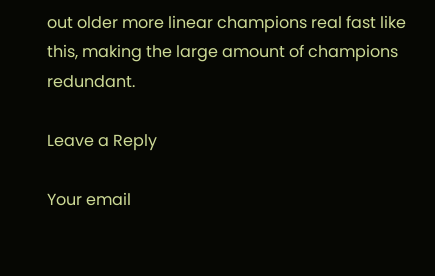out older more linear champions real fast like this, making the large amount of champions redundant.

Leave a Reply

Your email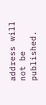address will not be published.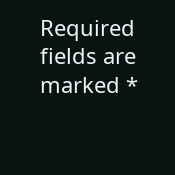Required fields are marked *